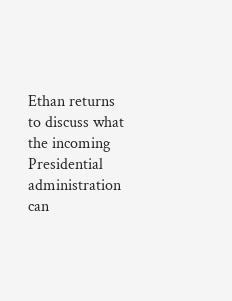Ethan returns to discuss what the incoming Presidential administration can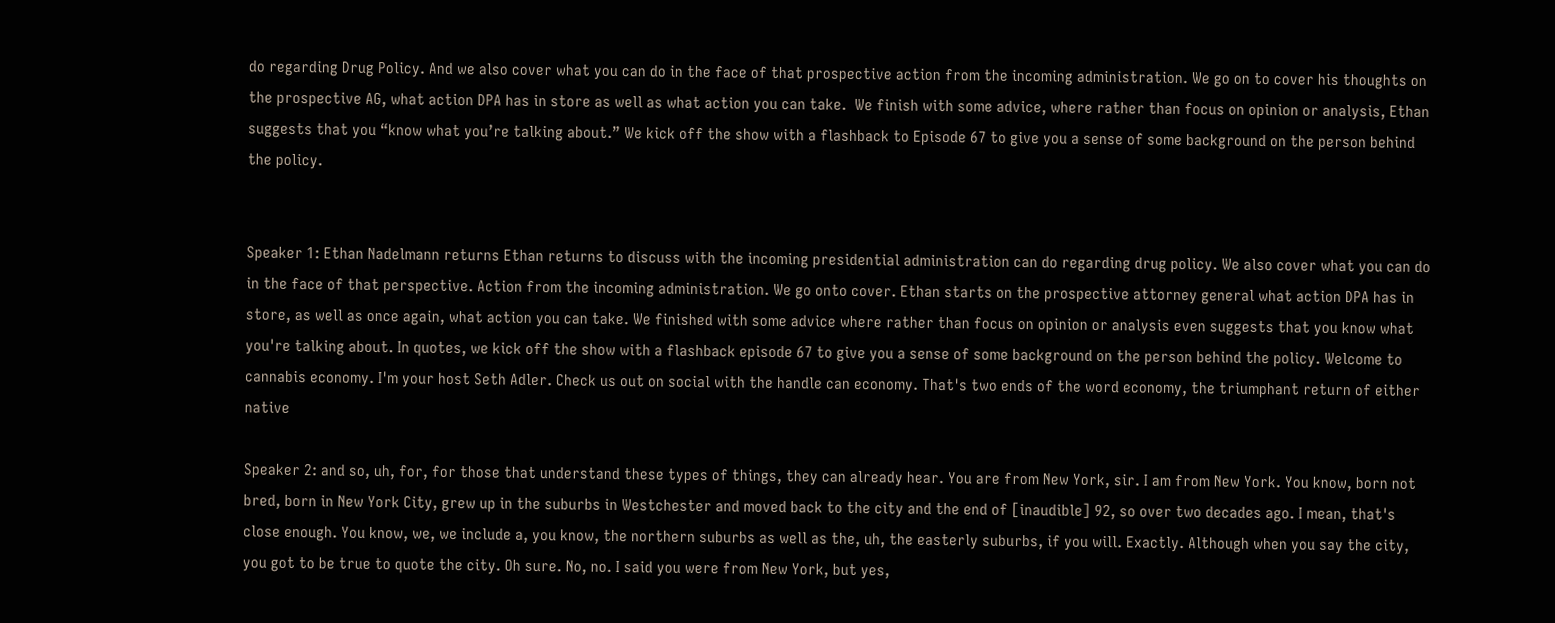do regarding Drug Policy. And we also cover what you can do in the face of that prospective action from the incoming administration. We go on to cover his thoughts on the prospective AG, what action DPA has in store as well as what action you can take.  We finish with some advice, where rather than focus on opinion or analysis, Ethan suggests that you “know what you’re talking about.” We kick off the show with a flashback to Episode 67 to give you a sense of some background on the person behind the policy.


Speaker 1: Ethan Nadelmann returns Ethan returns to discuss with the incoming presidential administration can do regarding drug policy. We also cover what you can do in the face of that perspective. Action from the incoming administration. We go onto cover. Ethan starts on the prospective attorney general what action DPA has in store, as well as once again, what action you can take. We finished with some advice where rather than focus on opinion or analysis even suggests that you know what you're talking about. In quotes, we kick off the show with a flashback episode 67 to give you a sense of some background on the person behind the policy. Welcome to cannabis economy. I'm your host Seth Adler. Check us out on social with the handle can economy. That's two ends of the word economy, the triumphant return of either native

Speaker 2: and so, uh, for, for those that understand these types of things, they can already hear. You are from New York, sir. I am from New York. You know, born not bred, born in New York City, grew up in the suburbs in Westchester and moved back to the city and the end of [inaudible] 92, so over two decades ago. I mean, that's close enough. You know, we, we include a, you know, the northern suburbs as well as the, uh, the easterly suburbs, if you will. Exactly. Although when you say the city, you got to be true to quote the city. Oh sure. No, no. I said you were from New York, but yes,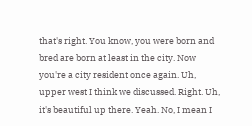that's right. You know, you were born and bred are born at least in the city. Now you're a city resident once again. Uh, upper west I think we discussed. Right. Uh, it's beautiful up there. Yeah. No, I mean I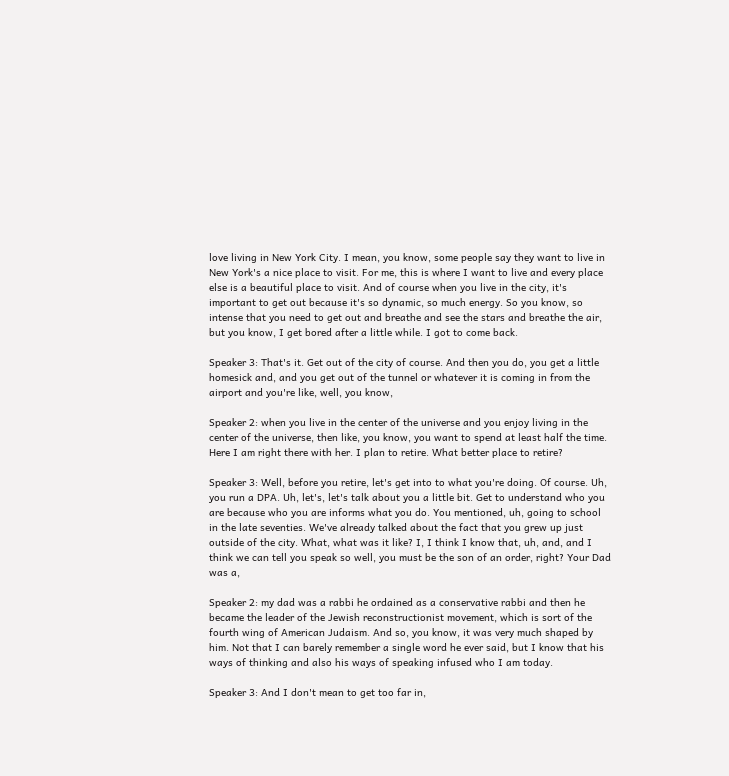love living in New York City. I mean, you know, some people say they want to live in New York's a nice place to visit. For me, this is where I want to live and every place else is a beautiful place to visit. And of course when you live in the city, it's important to get out because it's so dynamic, so much energy. So you know, so intense that you need to get out and breathe and see the stars and breathe the air, but you know, I get bored after a little while. I got to come back.

Speaker 3: That's it. Get out of the city of course. And then you do, you get a little homesick and, and you get out of the tunnel or whatever it is coming in from the airport and you're like, well, you know,

Speaker 2: when you live in the center of the universe and you enjoy living in the center of the universe, then like, you know, you want to spend at least half the time. Here I am right there with her. I plan to retire. What better place to retire?

Speaker 3: Well, before you retire, let's get into to what you're doing. Of course. Uh, you run a DPA. Uh, let's, let's talk about you a little bit. Get to understand who you are because who you are informs what you do. You mentioned, uh, going to school in the late seventies. We've already talked about the fact that you grew up just outside of the city. What, what was it like? I, I think I know that, uh, and, and I think we can tell you speak so well, you must be the son of an order, right? Your Dad was a,

Speaker 2: my dad was a rabbi he ordained as a conservative rabbi and then he became the leader of the Jewish reconstructionist movement, which is sort of the fourth wing of American Judaism. And so, you know, it was very much shaped by him. Not that I can barely remember a single word he ever said, but I know that his ways of thinking and also his ways of speaking infused who I am today.

Speaker 3: And I don't mean to get too far in,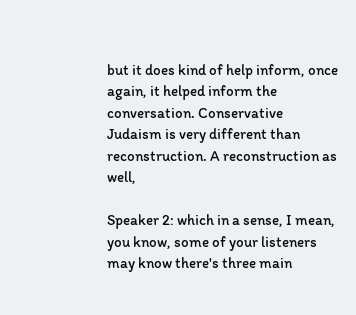but it does kind of help inform, once again, it helped inform the conversation. Conservative Judaism is very different than reconstruction. A reconstruction as well,

Speaker 2: which in a sense, I mean, you know, some of your listeners may know there's three main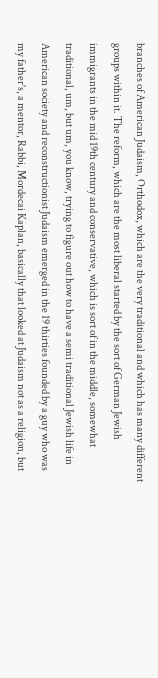branches of American Judaism, Orthodox, which are the very traditional and which has many different groups within it. The reform, which are the most liberal started by the sort of German Jewish immigrants in the mid 19th century and conservative, which is sort of in the middle, somewhat traditional, um, but um, you know, trying to figure out how to have a semi traditional Jewish life in American society and reconstructionist Judaism emerged in the 19 thirties founded by a guy who was my father's, a mentor, Rabbi, Mordecai Kaplan, basically that looked at Judaism not as a religion, but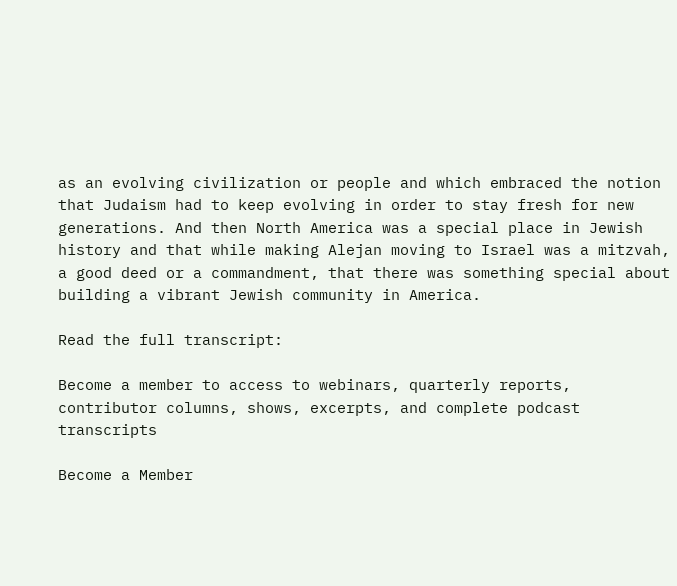as an evolving civilization or people and which embraced the notion that Judaism had to keep evolving in order to stay fresh for new generations. And then North America was a special place in Jewish history and that while making Alejan moving to Israel was a mitzvah, a good deed or a commandment, that there was something special about building a vibrant Jewish community in America.

Read the full transcript:

Become a member to access to webinars, quarterly reports, contributor columns, shows, excerpts, and complete podcast transcripts

Become a Member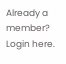Already a member? Login here.